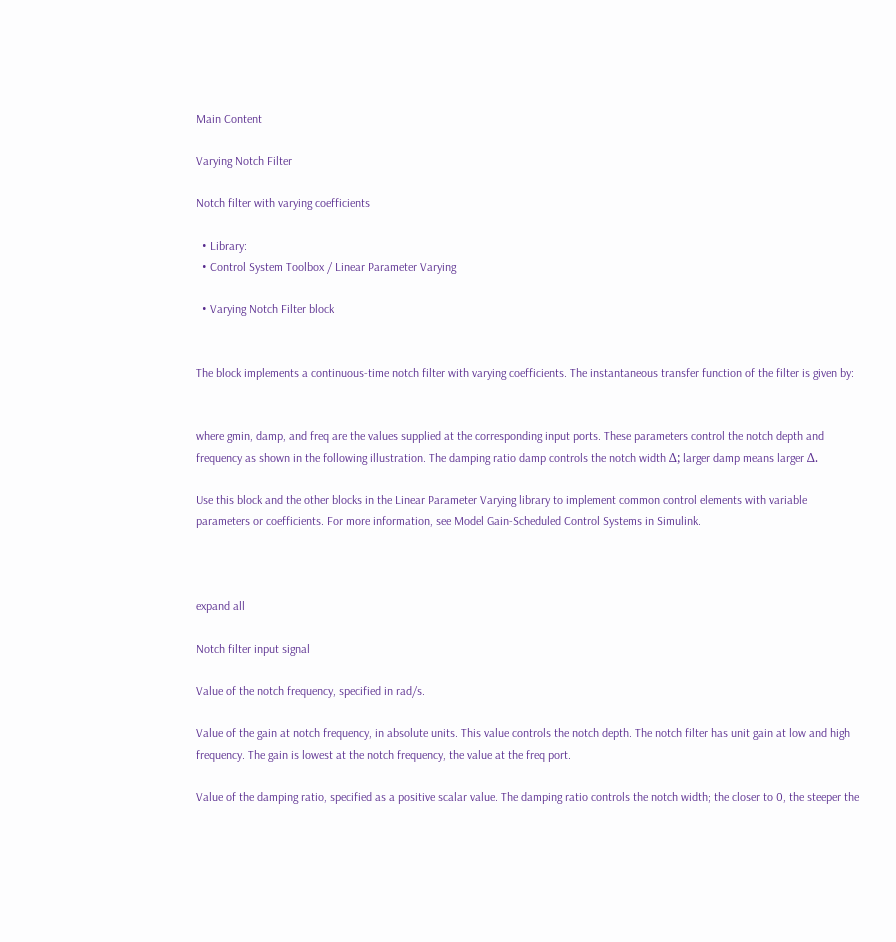Main Content

Varying Notch Filter

Notch filter with varying coefficients

  • Library:
  • Control System Toolbox / Linear Parameter Varying

  • Varying Notch Filter block


The block implements a continuous-time notch filter with varying coefficients. The instantaneous transfer function of the filter is given by:


where gmin, damp, and freq are the values supplied at the corresponding input ports. These parameters control the notch depth and frequency as shown in the following illustration. The damping ratio damp controls the notch width Δ; larger damp means larger Δ.

Use this block and the other blocks in the Linear Parameter Varying library to implement common control elements with variable parameters or coefficients. For more information, see Model Gain-Scheduled Control Systems in Simulink.



expand all

Notch filter input signal

Value of the notch frequency, specified in rad/s.

Value of the gain at notch frequency, in absolute units. This value controls the notch depth. The notch filter has unit gain at low and high frequency. The gain is lowest at the notch frequency, the value at the freq port.

Value of the damping ratio, specified as a positive scalar value. The damping ratio controls the notch width; the closer to 0, the steeper the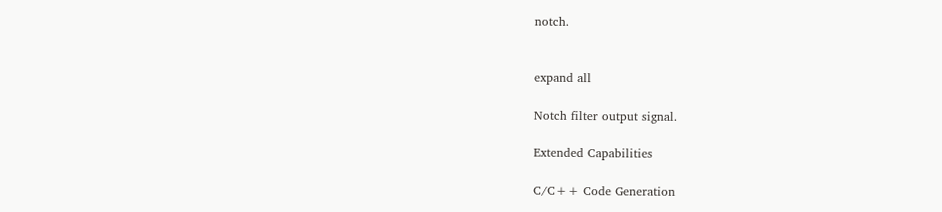notch.


expand all

Notch filter output signal.

Extended Capabilities

C/C++ Code Generation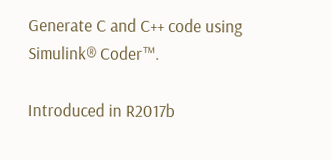Generate C and C++ code using Simulink® Coder™.

Introduced in R2017b